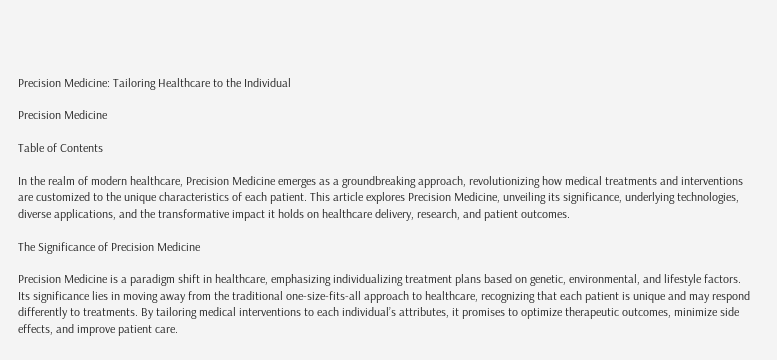Precision Medicine: Tailoring Healthcare to the Individual

Precision Medicine

Table of Contents

In the realm of modern healthcare, Precision Medicine emerges as a groundbreaking approach, revolutionizing how medical treatments and interventions are customized to the unique characteristics of each patient. This article explores Precision Medicine, unveiling its significance, underlying technologies, diverse applications, and the transformative impact it holds on healthcare delivery, research, and patient outcomes.

The Significance of Precision Medicine

Precision Medicine is a paradigm shift in healthcare, emphasizing individualizing treatment plans based on genetic, environmental, and lifestyle factors. Its significance lies in moving away from the traditional one-size-fits-all approach to healthcare, recognizing that each patient is unique and may respond differently to treatments. By tailoring medical interventions to each individual’s attributes, it promises to optimize therapeutic outcomes, minimize side effects, and improve patient care.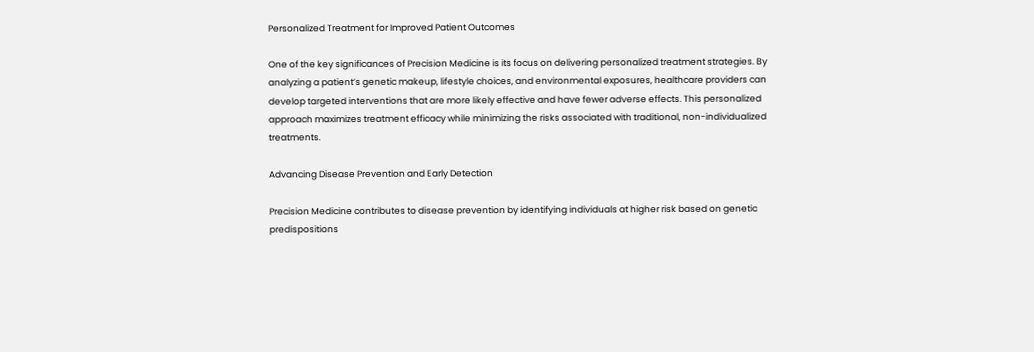Personalized Treatment for Improved Patient Outcomes

One of the key significances of Precision Medicine is its focus on delivering personalized treatment strategies. By analyzing a patient’s genetic makeup, lifestyle choices, and environmental exposures, healthcare providers can develop targeted interventions that are more likely effective and have fewer adverse effects. This personalized approach maximizes treatment efficacy while minimizing the risks associated with traditional, non-individualized treatments.

Advancing Disease Prevention and Early Detection

Precision Medicine contributes to disease prevention by identifying individuals at higher risk based on genetic predispositions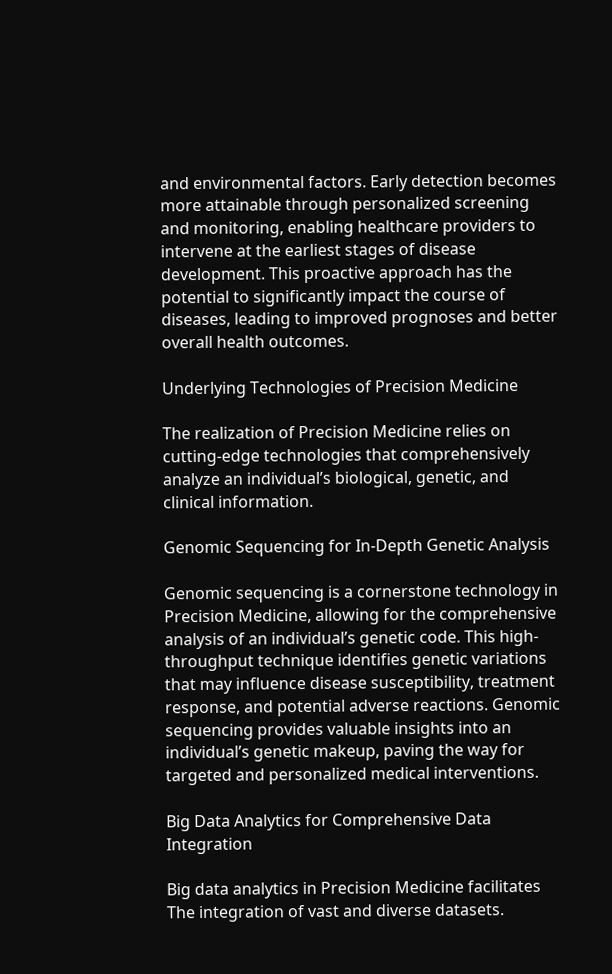and environmental factors. Early detection becomes more attainable through personalized screening and monitoring, enabling healthcare providers to intervene at the earliest stages of disease development. This proactive approach has the potential to significantly impact the course of diseases, leading to improved prognoses and better overall health outcomes.

Underlying Technologies of Precision Medicine

The realization of Precision Medicine relies on cutting-edge technologies that comprehensively analyze an individual’s biological, genetic, and clinical information.

Genomic Sequencing for In-Depth Genetic Analysis

Genomic sequencing is a cornerstone technology in Precision Medicine, allowing for the comprehensive analysis of an individual’s genetic code. This high-throughput technique identifies genetic variations that may influence disease susceptibility, treatment response, and potential adverse reactions. Genomic sequencing provides valuable insights into an individual’s genetic makeup, paving the way for targeted and personalized medical interventions.

Big Data Analytics for Comprehensive Data Integration

Big data analytics in Precision Medicine facilitates The integration of vast and diverse datasets.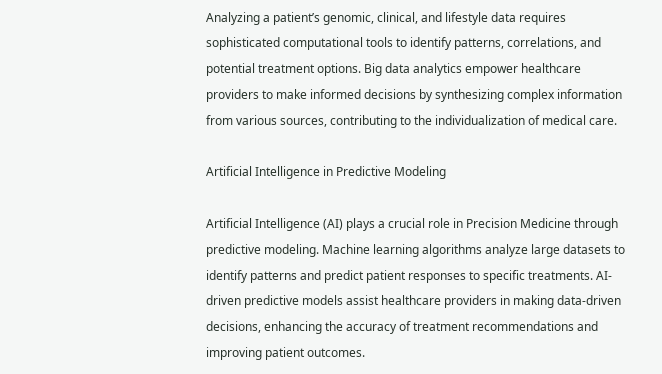Analyzing a patient’s genomic, clinical, and lifestyle data requires sophisticated computational tools to identify patterns, correlations, and potential treatment options. Big data analytics empower healthcare providers to make informed decisions by synthesizing complex information from various sources, contributing to the individualization of medical care.

Artificial Intelligence in Predictive Modeling

Artificial Intelligence (AI) plays a crucial role in Precision Medicine through predictive modeling. Machine learning algorithms analyze large datasets to identify patterns and predict patient responses to specific treatments. AI-driven predictive models assist healthcare providers in making data-driven decisions, enhancing the accuracy of treatment recommendations and improving patient outcomes.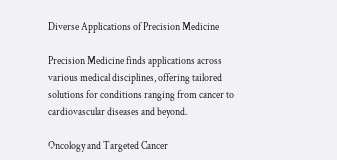Diverse Applications of Precision Medicine

Precision Medicine finds applications across various medical disciplines, offering tailored solutions for conditions ranging from cancer to cardiovascular diseases and beyond.

Oncology and Targeted Cancer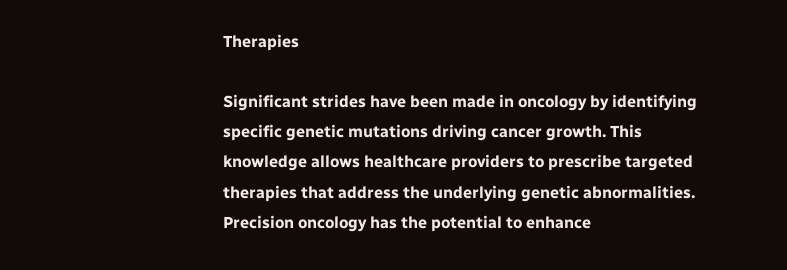Therapies

Significant strides have been made in oncology by identifying specific genetic mutations driving cancer growth. This knowledge allows healthcare providers to prescribe targeted therapies that address the underlying genetic abnormalities. Precision oncology has the potential to enhance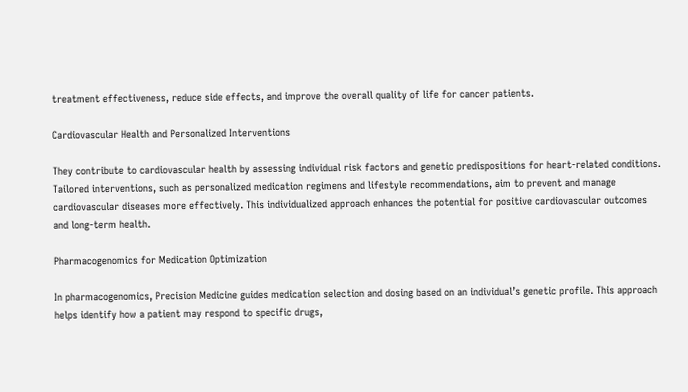treatment effectiveness, reduce side effects, and improve the overall quality of life for cancer patients.

Cardiovascular Health and Personalized Interventions

They contribute to cardiovascular health by assessing individual risk factors and genetic predispositions for heart-related conditions. Tailored interventions, such as personalized medication regimens and lifestyle recommendations, aim to prevent and manage cardiovascular diseases more effectively. This individualized approach enhances the potential for positive cardiovascular outcomes and long-term health.

Pharmacogenomics for Medication Optimization

In pharmacogenomics, Precision Medicine guides medication selection and dosing based on an individual’s genetic profile. This approach helps identify how a patient may respond to specific drugs,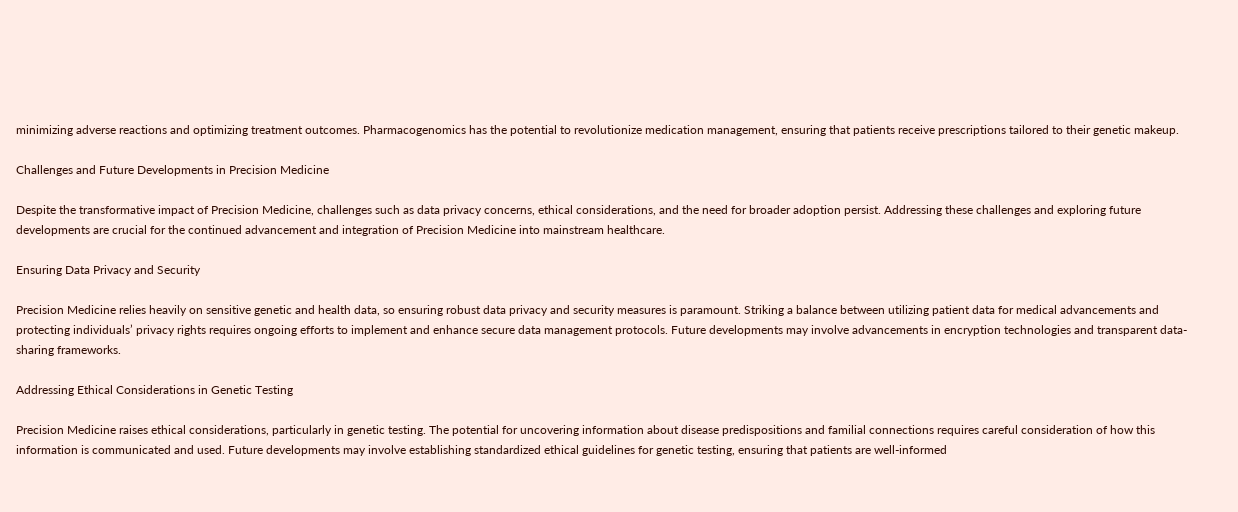minimizing adverse reactions and optimizing treatment outcomes. Pharmacogenomics has the potential to revolutionize medication management, ensuring that patients receive prescriptions tailored to their genetic makeup.

Challenges and Future Developments in Precision Medicine

Despite the transformative impact of Precision Medicine, challenges such as data privacy concerns, ethical considerations, and the need for broader adoption persist. Addressing these challenges and exploring future developments are crucial for the continued advancement and integration of Precision Medicine into mainstream healthcare.

Ensuring Data Privacy and Security

Precision Medicine relies heavily on sensitive genetic and health data, so ensuring robust data privacy and security measures is paramount. Striking a balance between utilizing patient data for medical advancements and protecting individuals’ privacy rights requires ongoing efforts to implement and enhance secure data management protocols. Future developments may involve advancements in encryption technologies and transparent data-sharing frameworks.

Addressing Ethical Considerations in Genetic Testing

Precision Medicine raises ethical considerations, particularly in genetic testing. The potential for uncovering information about disease predispositions and familial connections requires careful consideration of how this information is communicated and used. Future developments may involve establishing standardized ethical guidelines for genetic testing, ensuring that patients are well-informed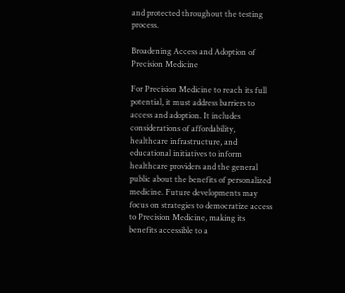and protected throughout the testing process.

Broadening Access and Adoption of Precision Medicine

For Precision Medicine to reach its full potential, it must address barriers to access and adoption. It includes considerations of affordability, healthcare infrastructure, and educational initiatives to inform healthcare providers and the general public about the benefits of personalized medicine. Future developments may focus on strategies to democratize access to Precision Medicine, making its benefits accessible to a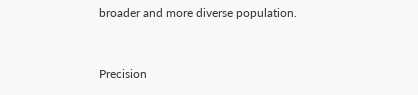broader and more diverse population.


Precision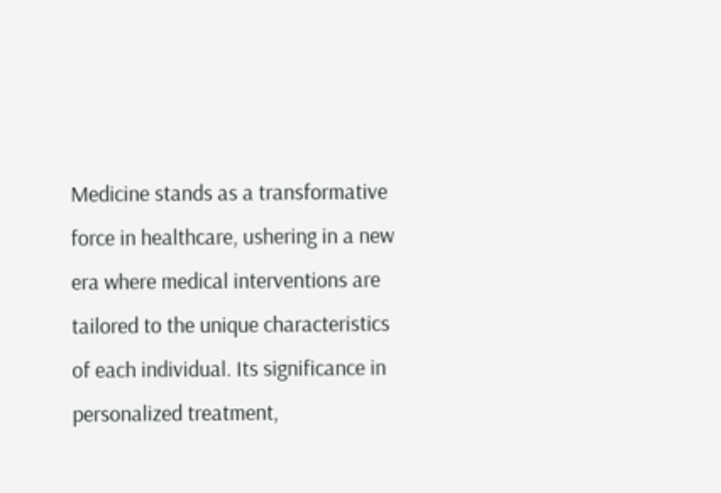Medicine stands as a transformative force in healthcare, ushering in a new era where medical interventions are tailored to the unique characteristics of each individual. Its significance in personalized treatment,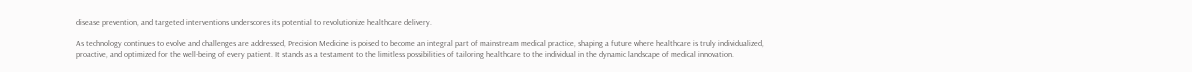disease prevention, and targeted interventions underscores its potential to revolutionize healthcare delivery.

As technology continues to evolve and challenges are addressed, Precision Medicine is poised to become an integral part of mainstream medical practice, shaping a future where healthcare is truly individualized, proactive, and optimized for the well-being of every patient. It stands as a testament to the limitless possibilities of tailoring healthcare to the individual in the dynamic landscape of medical innovation.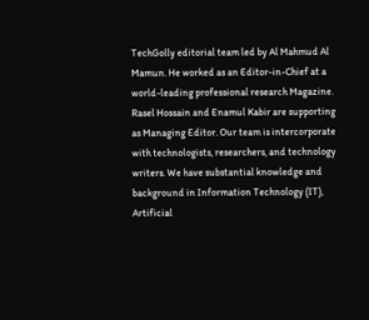TechGolly editorial team led by Al Mahmud Al Mamun. He worked as an Editor-in-Chief at a world-leading professional research Magazine. Rasel Hossain and Enamul Kabir are supporting as Managing Editor. Our team is intercorporate with technologists, researchers, and technology writers. We have substantial knowledge and background in Information Technology (IT), Artificial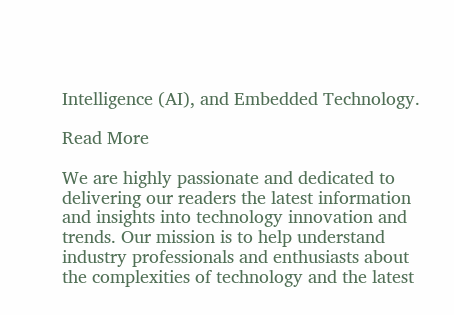Intelligence (AI), and Embedded Technology.

Read More

We are highly passionate and dedicated to delivering our readers the latest information and insights into technology innovation and trends. Our mission is to help understand industry professionals and enthusiasts about the complexities of technology and the latest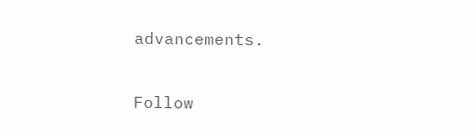advancements.

Follow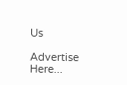Us

Advertise Here...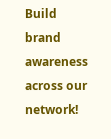Build brand awareness across our network!